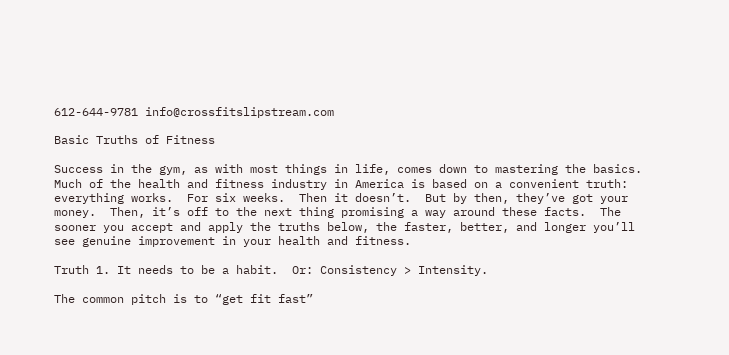612-644-9781 info@crossfitslipstream.com

Basic Truths of Fitness

Success in the gym, as with most things in life, comes down to mastering the basics.  Much of the health and fitness industry in America is based on a convenient truth: everything works.  For six weeks.  Then it doesn’t.  But by then, they’ve got your money.  Then, it’s off to the next thing promising a way around these facts.  The sooner you accept and apply the truths below, the faster, better, and longer you’ll see genuine improvement in your health and fitness.

Truth 1. It needs to be a habit.  Or: Consistency > Intensity.

The common pitch is to “get fit fast”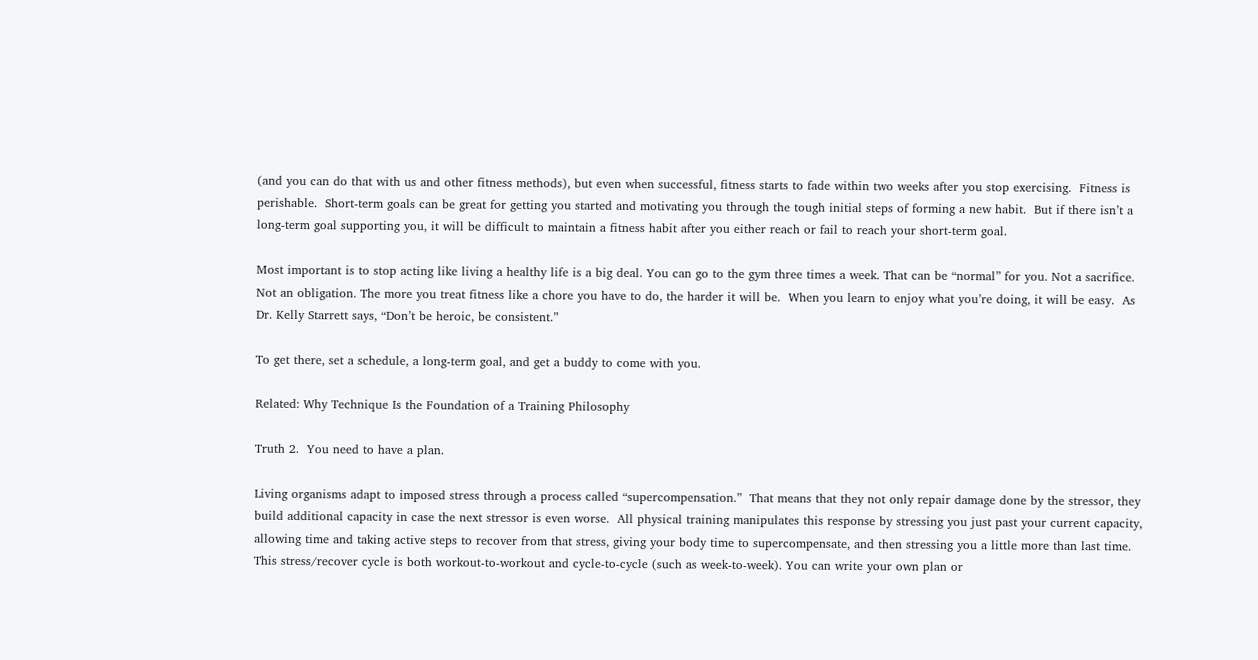(and you can do that with us and other fitness methods), but even when successful, fitness starts to fade within two weeks after you stop exercising.  Fitness is perishable.  Short-term goals can be great for getting you started and motivating you through the tough initial steps of forming a new habit.  But if there isn’t a long-term goal supporting you, it will be difficult to maintain a fitness habit after you either reach or fail to reach your short-term goal.

Most important is to stop acting like living a healthy life is a big deal. You can go to the gym three times a week. That can be “normal” for you. Not a sacrifice. Not an obligation. The more you treat fitness like a chore you have to do, the harder it will be.  When you learn to enjoy what you’re doing, it will be easy.  As Dr. Kelly Starrett says, “Don’t be heroic, be consistent.”

To get there, set a schedule, a long-term goal, and get a buddy to come with you.

Related: Why Technique Is the Foundation of a Training Philosophy

Truth 2.  You need to have a plan.

Living organisms adapt to imposed stress through a process called “supercompensation.”  That means that they not only repair damage done by the stressor, they build additional capacity in case the next stressor is even worse.  All physical training manipulates this response by stressing you just past your current capacity, allowing time and taking active steps to recover from that stress, giving your body time to supercompensate, and then stressing you a little more than last time.  This stress/recover cycle is both workout-to-workout and cycle-to-cycle (such as week-to-week). You can write your own plan or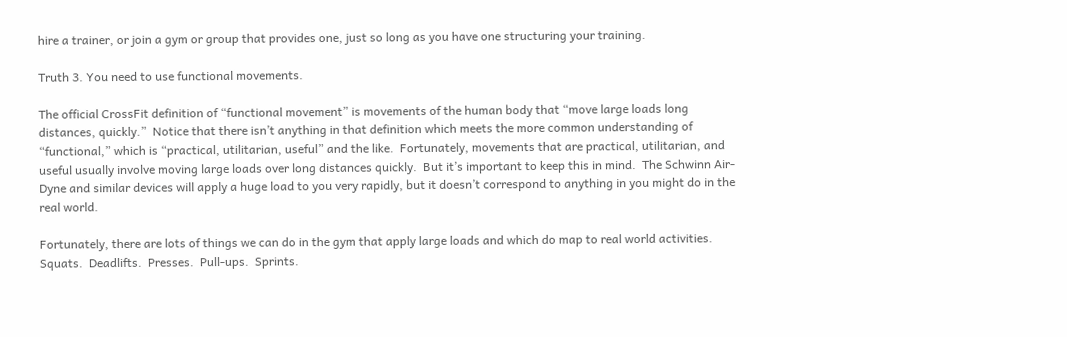hire a trainer, or join a gym or group that provides one, just so long as you have one structuring your training.

Truth 3. You need to use functional movements.

The official CrossFit definition of “functional movement” is movements of the human body that “move large loads long distances, quickly.”  Notice that there isn’t anything in that definition which meets the more common understanding of “functional,” which is “practical, utilitarian, useful” and the like.  Fortunately, movements that are practical, utilitarian, and useful usually involve moving large loads over long distances quickly.  But it’s important to keep this in mind.  The Schwinn Air-Dyne and similar devices will apply a huge load to you very rapidly, but it doesn’t correspond to anything in you might do in the real world.

Fortunately, there are lots of things we can do in the gym that apply large loads and which do map to real world activities.  Squats.  Deadlifts.  Presses.  Pull-ups.  Sprints.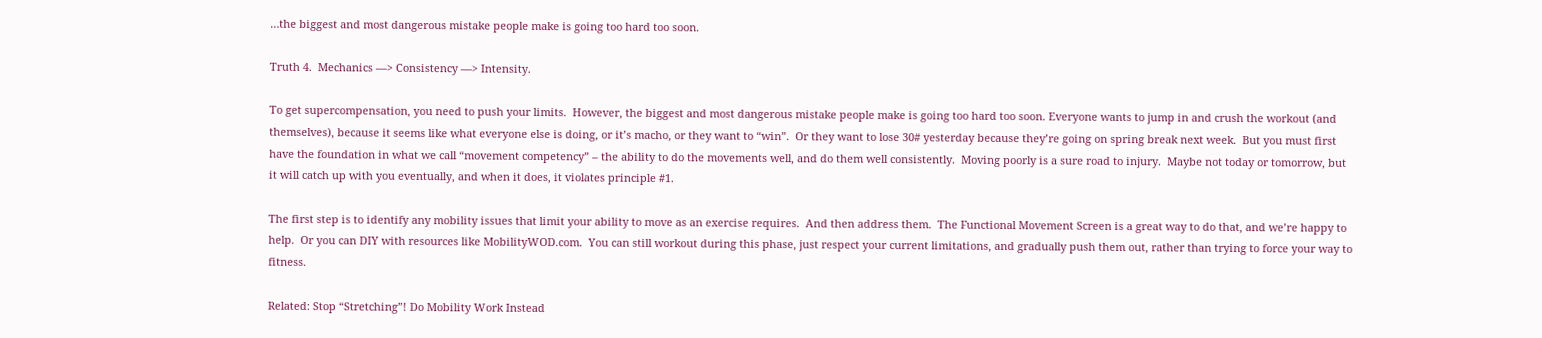…the biggest and most dangerous mistake people make is going too hard too soon.

Truth 4.  Mechanics —> Consistency —> Intensity.

To get supercompensation, you need to push your limits.  However, the biggest and most dangerous mistake people make is going too hard too soon. Everyone wants to jump in and crush the workout (and themselves), because it seems like what everyone else is doing, or it’s macho, or they want to “win”.  Or they want to lose 30# yesterday because they’re going on spring break next week.  But you must first have the foundation in what we call “movement competency” – the ability to do the movements well, and do them well consistently.  Moving poorly is a sure road to injury.  Maybe not today or tomorrow, but it will catch up with you eventually, and when it does, it violates principle #1.

The first step is to identify any mobility issues that limit your ability to move as an exercise requires.  And then address them.  The Functional Movement Screen is a great way to do that, and we’re happy to help.  Or you can DIY with resources like MobilityWOD.com.  You can still workout during this phase, just respect your current limitations, and gradually push them out, rather than trying to force your way to fitness.

Related: Stop “Stretching”! Do Mobility Work Instead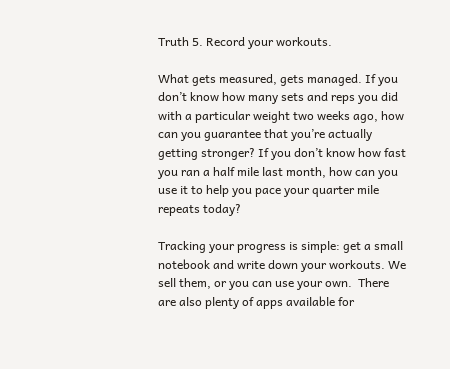Truth 5. Record your workouts.

What gets measured, gets managed. If you don’t know how many sets and reps you did with a particular weight two weeks ago, how can you guarantee that you’re actually getting stronger? If you don’t know how fast you ran a half mile last month, how can you use it to help you pace your quarter mile repeats today?

Tracking your progress is simple: get a small notebook and write down your workouts. We sell them, or you can use your own.  There are also plenty of apps available for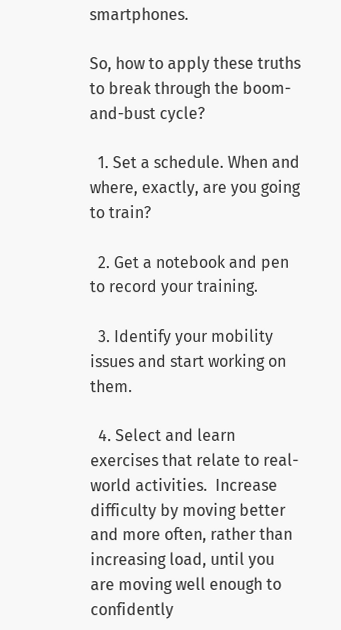smartphones.

So, how to apply these truths to break through the boom-and-bust cycle?

  1. Set a schedule. When and where, exactly, are you going to train?

  2. Get a notebook and pen to record your training.

  3. Identify your mobility issues and start working on them.

  4. Select and learn exercises that relate to real-world activities.  Increase difficulty by moving better and more often, rather than increasing load, until you are moving well enough to confidently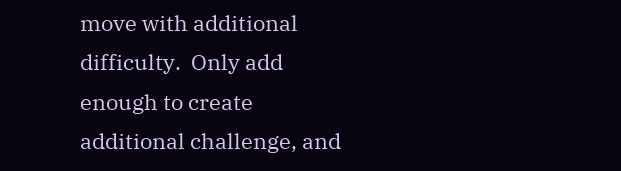move with additional difficulty.  Only add enough to create additional challenge, and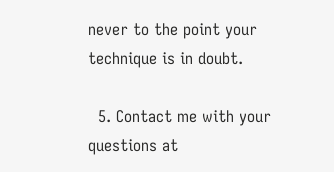never to the point your technique is in doubt.

  5. Contact me with your questions at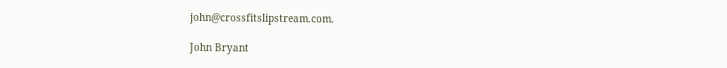john@crossfitslipstream.com.

John Bryant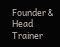Founder & Head Trainer